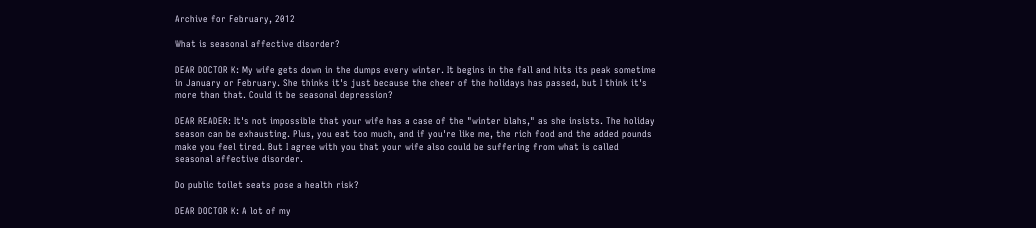Archive for February, 2012

What is seasonal affective disorder?

DEAR DOCTOR K: My wife gets down in the dumps every winter. It begins in the fall and hits its peak sometime in January or February. She thinks it's just because the cheer of the holidays has passed, but I think it's more than that. Could it be seasonal depression?

DEAR READER: It's not impossible that your wife has a case of the "winter blahs," as she insists. The holiday season can be exhausting. Plus, you eat too much, and if you're like me, the rich food and the added pounds make you feel tired. But I agree with you that your wife also could be suffering from what is called seasonal affective disorder.

Do public toilet seats pose a health risk?

DEAR DOCTOR K: A lot of my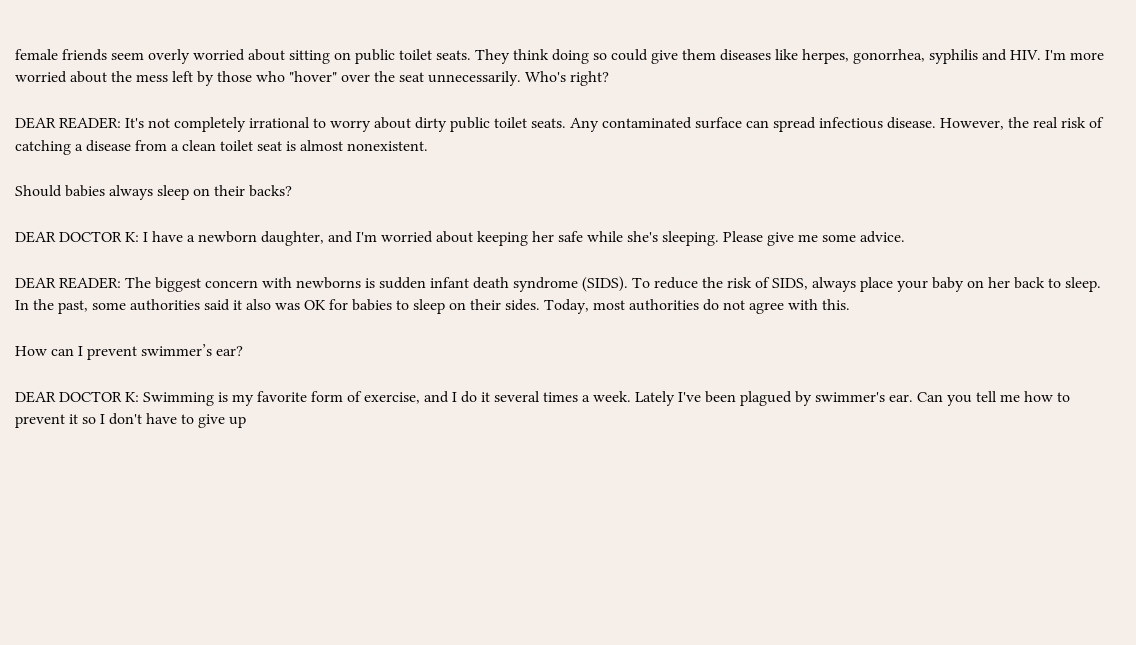female friends seem overly worried about sitting on public toilet seats. They think doing so could give them diseases like herpes, gonorrhea, syphilis and HIV. I'm more worried about the mess left by those who "hover" over the seat unnecessarily. Who's right?

DEAR READER: It's not completely irrational to worry about dirty public toilet seats. Any contaminated surface can spread infectious disease. However, the real risk of catching a disease from a clean toilet seat is almost nonexistent.

Should babies always sleep on their backs?

DEAR DOCTOR K: I have a newborn daughter, and I'm worried about keeping her safe while she's sleeping. Please give me some advice.

DEAR READER: The biggest concern with newborns is sudden infant death syndrome (SIDS). To reduce the risk of SIDS, always place your baby on her back to sleep. In the past, some authorities said it also was OK for babies to sleep on their sides. Today, most authorities do not agree with this.

How can I prevent swimmer’s ear?

DEAR DOCTOR K: Swimming is my favorite form of exercise, and I do it several times a week. Lately I've been plagued by swimmer's ear. Can you tell me how to prevent it so I don't have to give up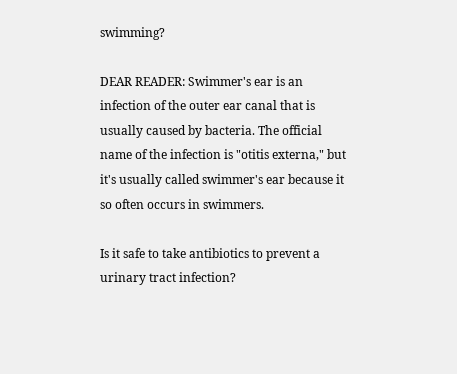swimming?

DEAR READER: Swimmer's ear is an infection of the outer ear canal that is usually caused by bacteria. The official name of the infection is "otitis externa," but it's usually called swimmer's ear because it so often occurs in swimmers.

Is it safe to take antibiotics to prevent a urinary tract infection?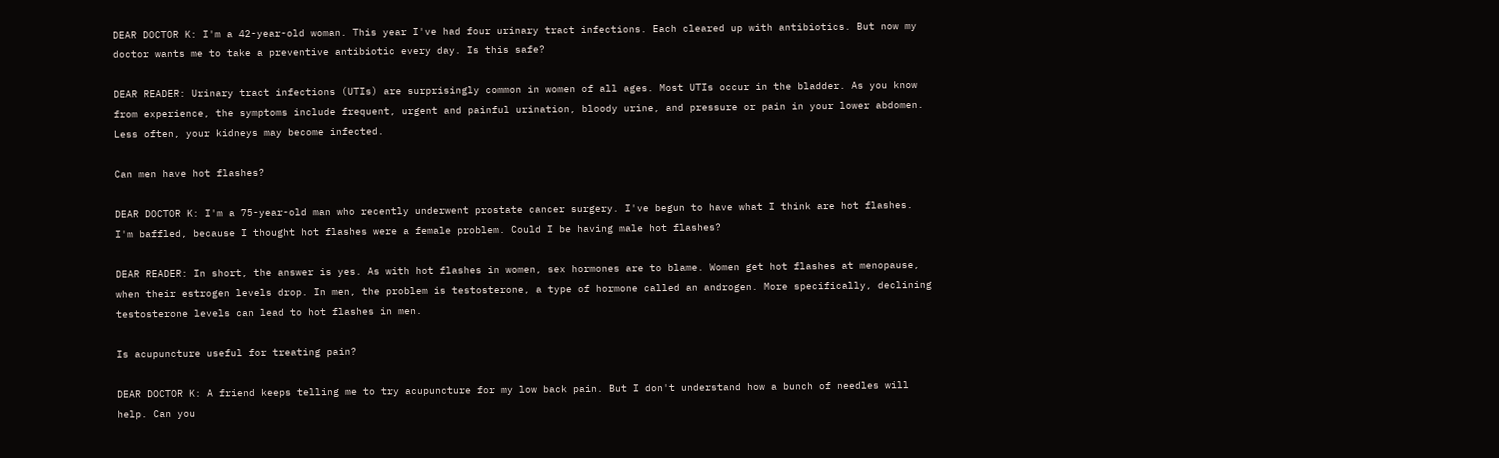DEAR DOCTOR K: I'm a 42-year-old woman. This year I've had four urinary tract infections. Each cleared up with antibiotics. But now my doctor wants me to take a preventive antibiotic every day. Is this safe?

DEAR READER: Urinary tract infections (UTIs) are surprisingly common in women of all ages. Most UTIs occur in the bladder. As you know from experience, the symptoms include frequent, urgent and painful urination, bloody urine, and pressure or pain in your lower abdomen. Less often, your kidneys may become infected.

Can men have hot flashes?

DEAR DOCTOR K: I'm a 75-year-old man who recently underwent prostate cancer surgery. I've begun to have what I think are hot flashes. I'm baffled, because I thought hot flashes were a female problem. Could I be having male hot flashes?

DEAR READER: In short, the answer is yes. As with hot flashes in women, sex hormones are to blame. Women get hot flashes at menopause, when their estrogen levels drop. In men, the problem is testosterone, a type of hormone called an androgen. More specifically, declining testosterone levels can lead to hot flashes in men.

Is acupuncture useful for treating pain?

DEAR DOCTOR K: A friend keeps telling me to try acupuncture for my low back pain. But I don't understand how a bunch of needles will help. Can you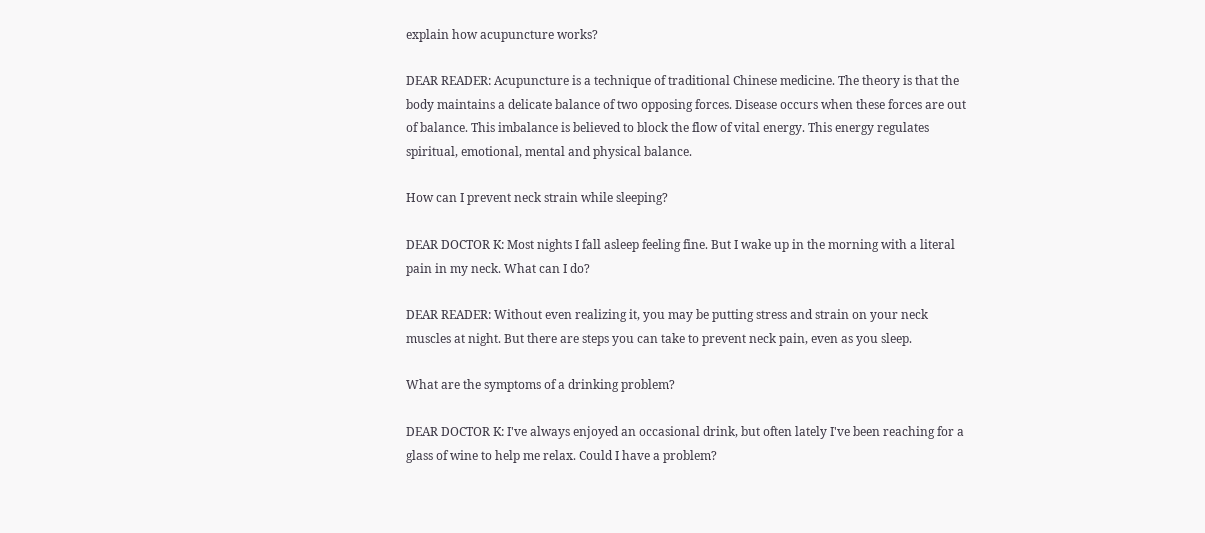explain how acupuncture works?

DEAR READER: Acupuncture is a technique of traditional Chinese medicine. The theory is that the body maintains a delicate balance of two opposing forces. Disease occurs when these forces are out of balance. This imbalance is believed to block the flow of vital energy. This energy regulates spiritual, emotional, mental and physical balance.

How can I prevent neck strain while sleeping?

DEAR DOCTOR K: Most nights I fall asleep feeling fine. But I wake up in the morning with a literal pain in my neck. What can I do?

DEAR READER: Without even realizing it, you may be putting stress and strain on your neck muscles at night. But there are steps you can take to prevent neck pain, even as you sleep.

What are the symptoms of a drinking problem?

DEAR DOCTOR K: I've always enjoyed an occasional drink, but often lately I've been reaching for a glass of wine to help me relax. Could I have a problem?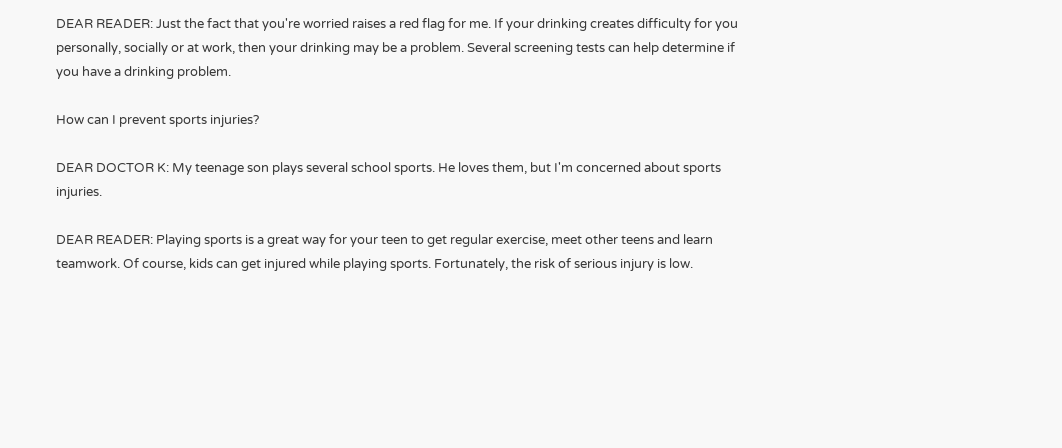DEAR READER: Just the fact that you're worried raises a red flag for me. If your drinking creates difficulty for you personally, socially or at work, then your drinking may be a problem. Several screening tests can help determine if you have a drinking problem.

How can I prevent sports injuries?

DEAR DOCTOR K: My teenage son plays several school sports. He loves them, but I'm concerned about sports injuries.

DEAR READER: Playing sports is a great way for your teen to get regular exercise, meet other teens and learn teamwork. Of course, kids can get injured while playing sports. Fortunately, the risk of serious injury is low.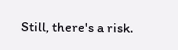Still, there's a risk.